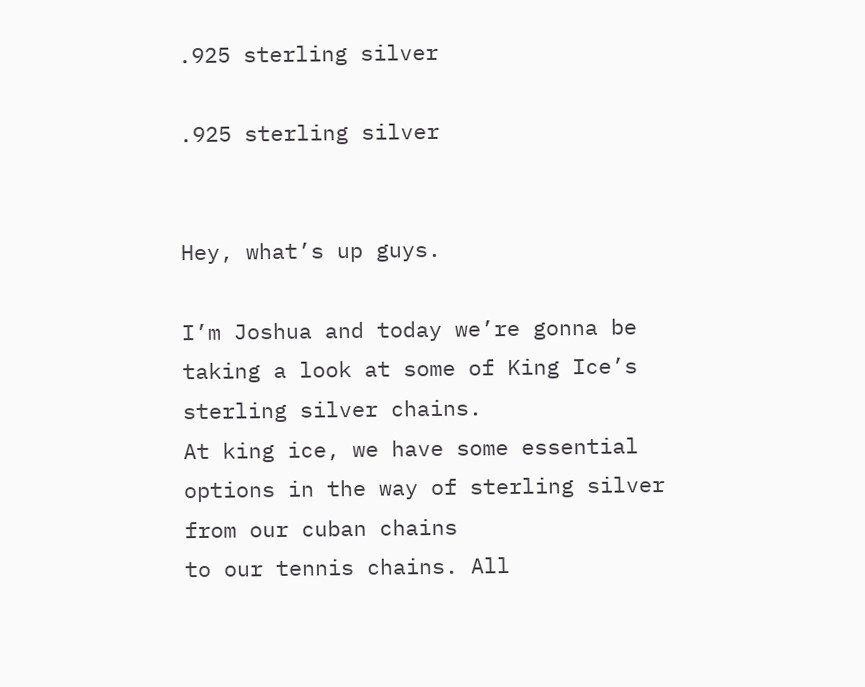.925 sterling silver

.925 sterling silver


Hey, what’s up guys.

I’m Joshua and today we’re gonna be taking a look at some of King Ice’s sterling silver chains.
At king ice, we have some essential options in the way of sterling silver from our cuban chains
to our tennis chains. All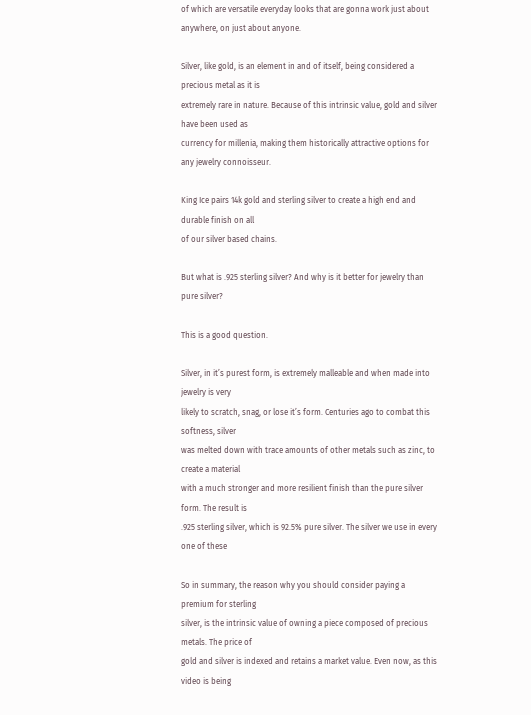of which are versatile everyday looks that are gonna work just about
anywhere, on just about anyone.

Silver, like gold, is an element in and of itself, being considered a precious metal as it is
extremely rare in nature. Because of this intrinsic value, gold and silver have been used as
currency for millenia, making them historically attractive options for any jewelry connoisseur.

King Ice pairs 14k gold and sterling silver to create a high end and durable finish on all
of our silver based chains.

But what is .925 sterling silver? And why is it better for jewelry than pure silver?

This is a good question.

Silver, in it’s purest form, is extremely malleable and when made into jewelry is very
likely to scratch, snag, or lose it’s form. Centuries ago to combat this softness, silver
was melted down with trace amounts of other metals such as zinc, to create a material
with a much stronger and more resilient finish than the pure silver form. The result is
.925 sterling silver, which is 92.5% pure silver. The silver we use in every one of these

So in summary, the reason why you should consider paying a premium for sterling
silver, is the intrinsic value of owning a piece composed of precious metals. The price of
gold and silver is indexed and retains a market value. Even now, as this video is being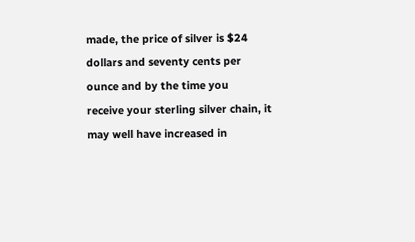made, the price of silver is $24 dollars and seventy cents per ounce and by the time you
receive your sterling silver chain, it may well have increased in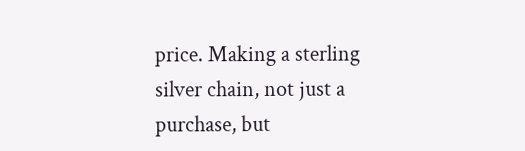price. Making a sterling
silver chain, not just a purchase, but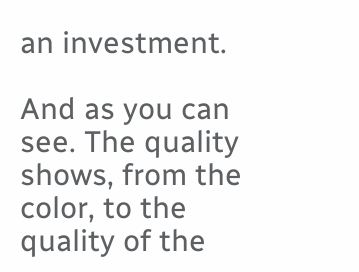an investment.

And as you can see. The quality shows, from the color, to the quality of the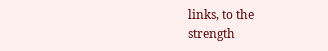links, to the
strength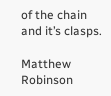of the chain and it’s clasps.

Matthew Robinson